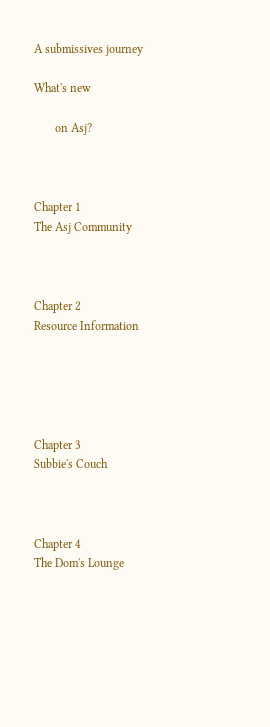A submissives journey

What's new

       on Asj?



Chapter 1
The Asj Community



Chapter 2
Resource Information





Chapter 3
Subbie's Couch



Chapter 4
The Dom's Lounge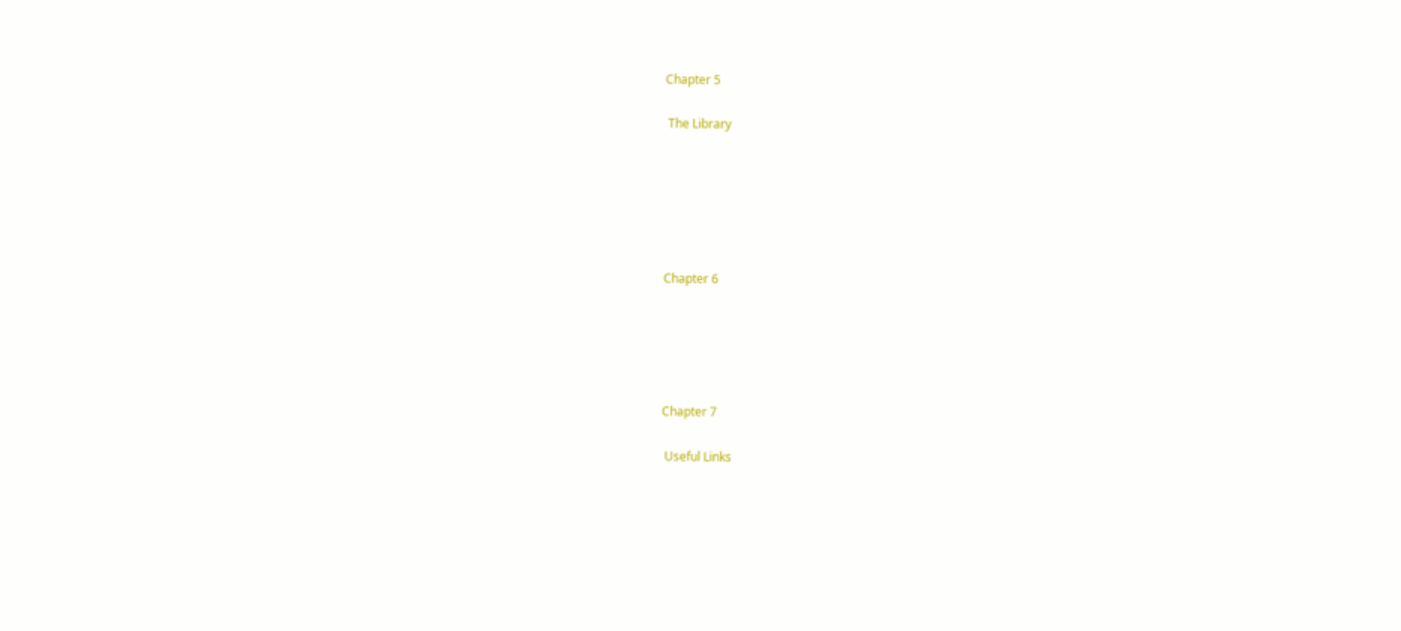Chapter 5

 The Library






Chapter 6





Chapter 7

 Useful Links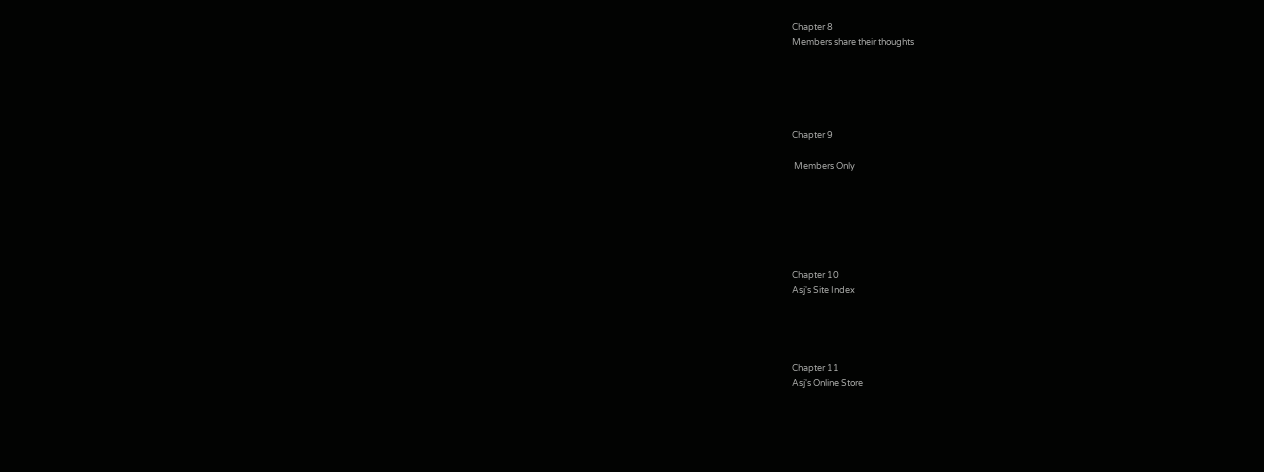Chapter 8
Members share their thoughts





Chapter 9

 Members Only






Chapter 10
Asj's Site Index




Chapter 11
Asj's Online Store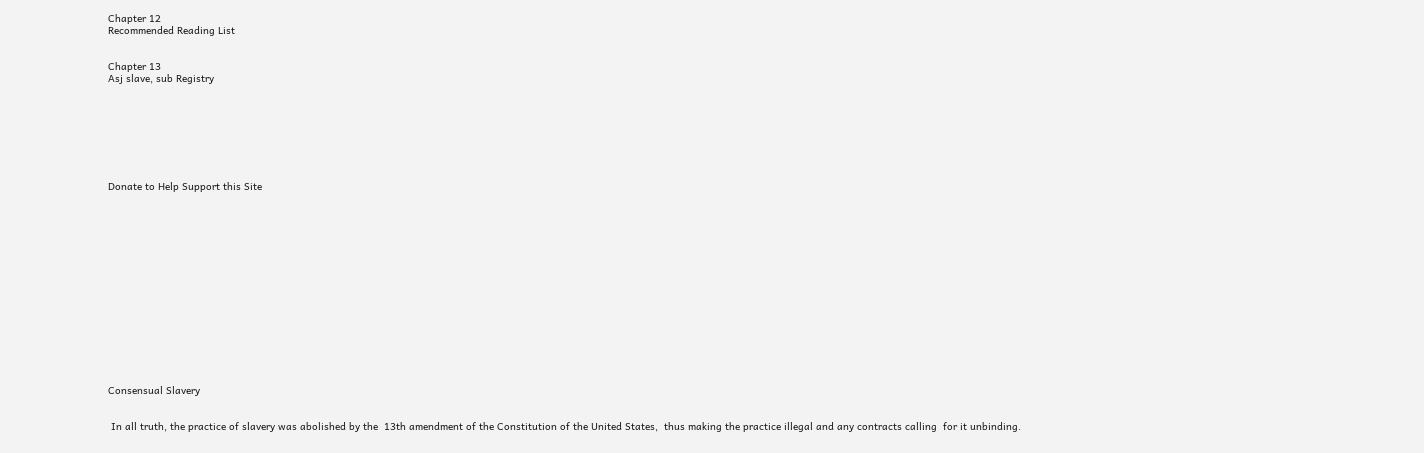Chapter 12
Recommended Reading List


Chapter 13
Asj slave, sub Registry








Donate to Help Support this Site
















Consensual Slavery


 In all truth, the practice of slavery was abolished by the  13th amendment of the Constitution of the United States,  thus making the practice illegal and any contracts calling  for it unbinding.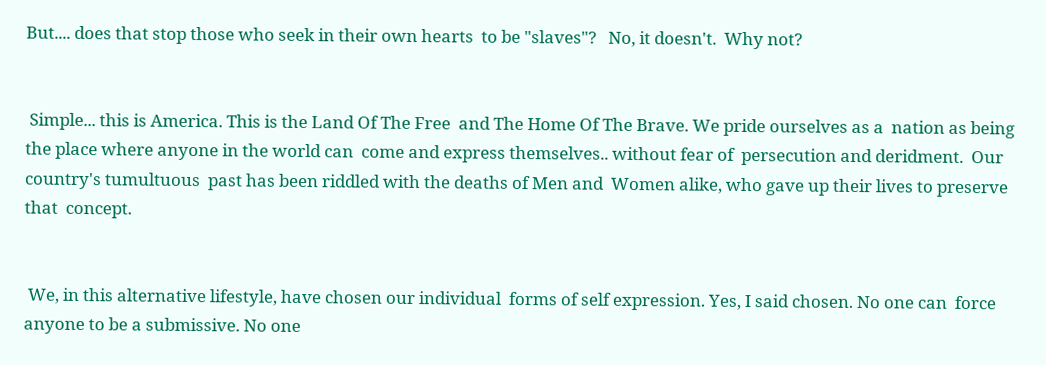But.... does that stop those who seek in their own hearts  to be "slaves"?   No, it doesn't.  Why not?


 Simple... this is America. This is the Land Of The Free  and The Home Of The Brave. We pride ourselves as a  nation as being the place where anyone in the world can  come and express themselves.. without fear of  persecution and deridment.  Our country's tumultuous  past has been riddled with the deaths of Men and  Women alike, who gave up their lives to preserve that  concept.


 We, in this alternative lifestyle, have chosen our individual  forms of self expression. Yes, I said chosen. No one can  force anyone to be a submissive. No one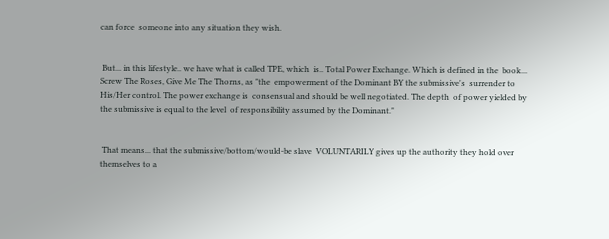can force  someone into any situation they wish.


 But... in this lifestyle.. we have what is called TPE, which  is.. Total Power Exchange. Which is defined in the  book... Screw The Roses, Give Me The Thorns, as "the  empowerment of the Dominant BY the submissive's  surrender to His/Her control. The power exchange is  consensual and should be well negotiated. The depth  of power yielded by the submissive is equal to the level  of responsibility assumed by the Dominant."


 That means... that the submissive/bottom/would-be slave  VOLUNTARILY gives up the authority they hold over  themselves to a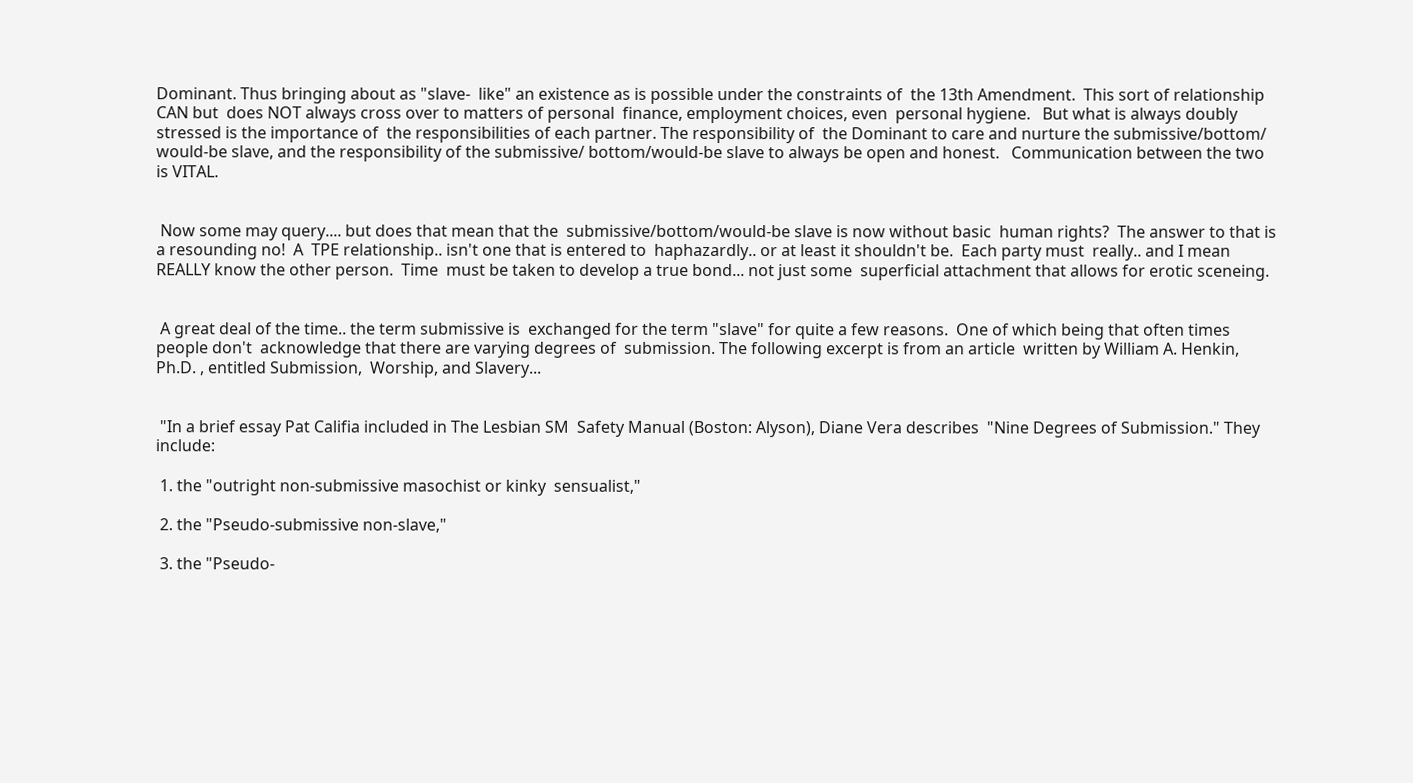Dominant. Thus bringing about as "slave-  like" an existence as is possible under the constraints of  the 13th Amendment.  This sort of relationship CAN but  does NOT always cross over to matters of personal  finance, employment choices, even  personal hygiene.   But what is always doubly stressed is the importance of  the responsibilities of each partner. The responsibility of  the Dominant to care and nurture the submissive/bottom/ would-be slave, and the responsibility of the submissive/ bottom/would-be slave to always be open and honest.   Communication between the two is VITAL.


 Now some may query.... but does that mean that the  submissive/bottom/would-be slave is now without basic  human rights?  The answer to that is a resounding no!  A  TPE relationship.. isn't one that is entered to  haphazardly.. or at least it shouldn't be.  Each party must  really.. and I mean REALLY know the other person.  Time  must be taken to develop a true bond... not just some  superficial attachment that allows for erotic sceneing.


 A great deal of the time.. the term submissive is  exchanged for the term "slave" for quite a few reasons.  One of which being that often times people don't  acknowledge that there are varying degrees of  submission. The following excerpt is from an article  written by William A. Henkin, Ph.D. , entitled Submission,  Worship, and Slavery...


 "In a brief essay Pat Califia included in The Lesbian SM  Safety Manual (Boston: Alyson), Diane Vera describes  "Nine Degrees of Submission." They include:

 1. the "outright non-submissive masochist or kinky  sensualist,"

 2. the "Pseudo-submissive non-slave,"

 3. the "Pseudo-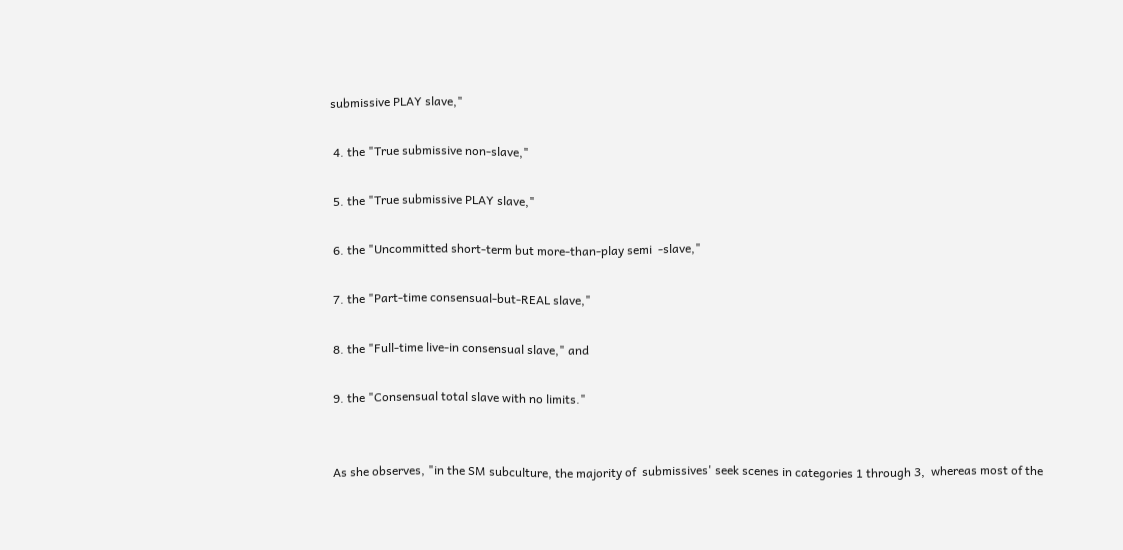submissive PLAY slave,"

 4. the "True submissive non-slave,"

 5. the "True submissive PLAY slave,"

 6. the "Uncommitted short-term but more-than-play semi  -slave,"

 7. the "Part-time consensual-but-REAL slave,"

 8. the "Full-time live-in consensual slave," and

 9. the "Consensual total slave with no limits."


 As she observes, "in the SM subculture, the majority of  submissives' seek scenes in categories 1 through 3,  whereas most of the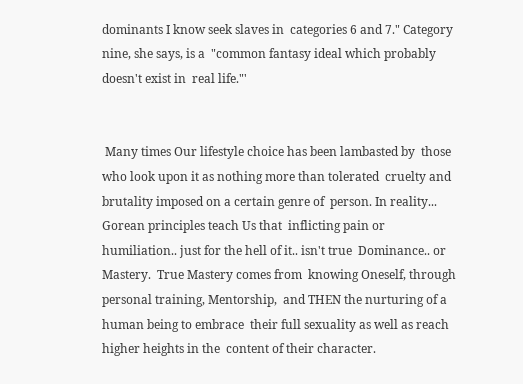dominants I know seek slaves in  categories 6 and 7." Category nine, she says, is a  "common fantasy ideal which probably doesn't exist in  real life."'


 Many times Our lifestyle choice has been lambasted by  those who look upon it as nothing more than tolerated  cruelty and brutality imposed on a certain genre of  person. In reality... Gorean principles teach Us that  inflicting pain or humiliation.. just for the hell of it.. isn't true  Dominance.. or Mastery.  True Mastery comes from  knowing Oneself, through personal training, Mentorship,  and THEN the nurturing of a human being to embrace  their full sexuality as well as reach higher heights in the  content of their character.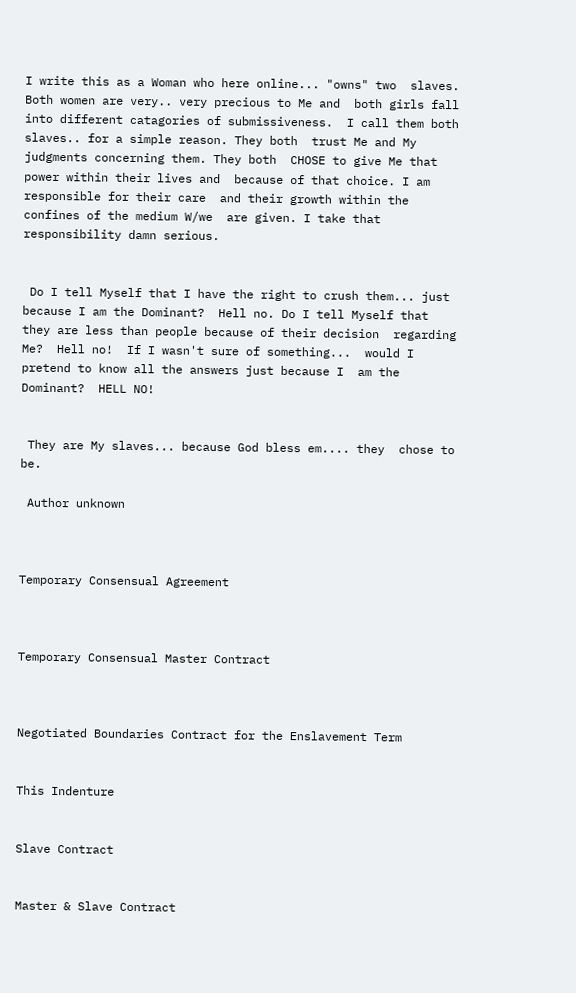I write this as a Woman who here online... "owns" two  slaves.  Both women are very.. very precious to Me and  both girls fall into different catagories of submissiveness.  I call them both slaves.. for a simple reason. They both  trust Me and My judgments concerning them. They both  CHOSE to give Me that power within their lives and  because of that choice. I am responsible for their care  and their growth within the confines of the medium W/we  are given. I take that responsibility damn serious.


 Do I tell Myself that I have the right to crush them... just  because I am the Dominant?  Hell no. Do I tell Myself that  they are less than people because of their decision  regarding Me?  Hell no!  If I wasn't sure of something...  would I pretend to know all the answers just because I  am the Dominant?  HELL NO!


 They are My slaves... because God bless em.... they  chose to be.

 Author unknown



Temporary Consensual Agreement



Temporary Consensual Master Contract



Negotiated Boundaries Contract for the Enslavement Term


This Indenture


Slave Contract


Master & Slave Contract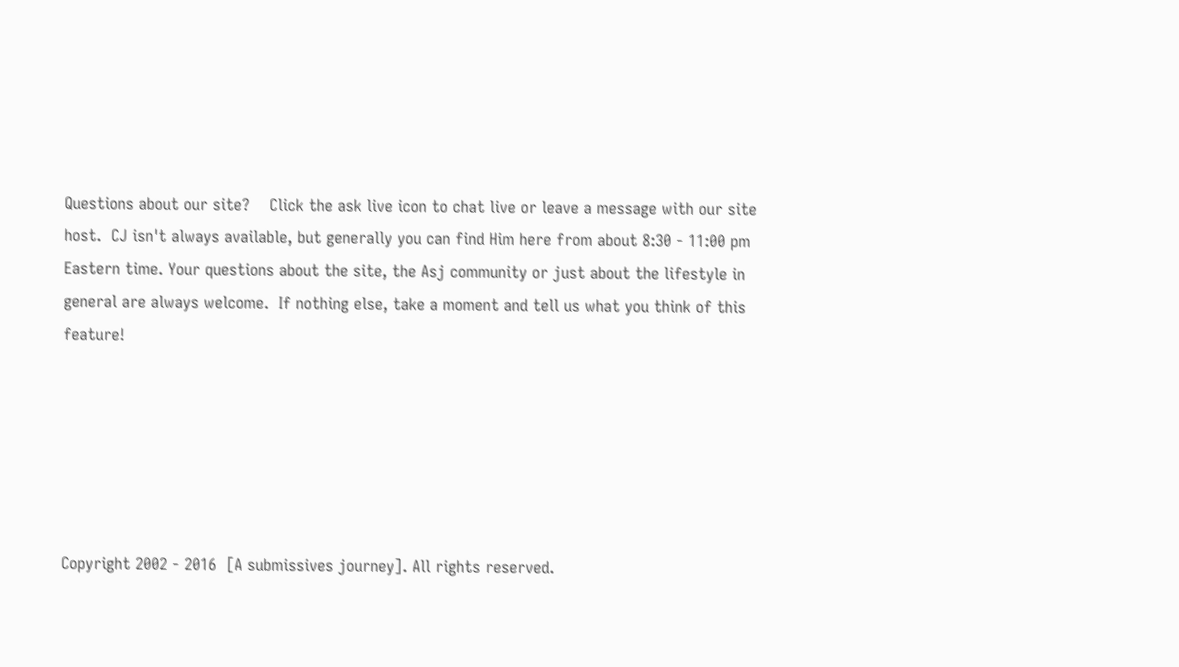Questions about our site?    Click the ask live icon to chat live or leave a message with our site host.  CJ isn't always available, but generally you can find Him here from about 8:30 - 11:00 pm Eastern time. Your questions about the site, the Asj community or just about the lifestyle in general are always welcome.  If nothing else, take a moment and tell us what you think of this feature!






Copyright 2002 - 2016  [A submissives journey]. All rights reserved.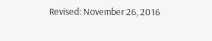Revised: November 26, 2016